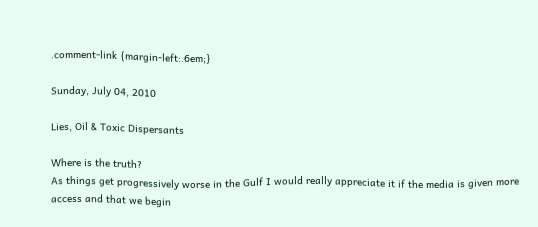.comment-link {margin-left:.6em;}

Sunday, July 04, 2010

Lies, Oil & Toxic Dispersants

Where is the truth?
As things get progressively worse in the Gulf I would really appreciate it if the media is given more access and that we begin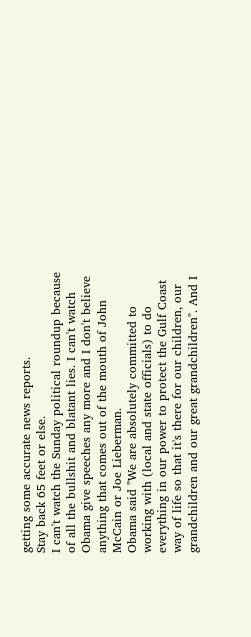getting some accurate news reports.
Stay back 65 feet or else.
I can't watch the Sunday political roundup because of all the bullshit and blatant lies. I can't watch Obama give speeches any more and I don't believe anything that comes out of the mouth of John McCain or Joe Lieberman.
Obama said "We are absolutely committed to working with (local and state officials) to do everything in our power to protect the Gulf Coast way of life so that it's there for our children, our grandchildren and our great grandchildren". And I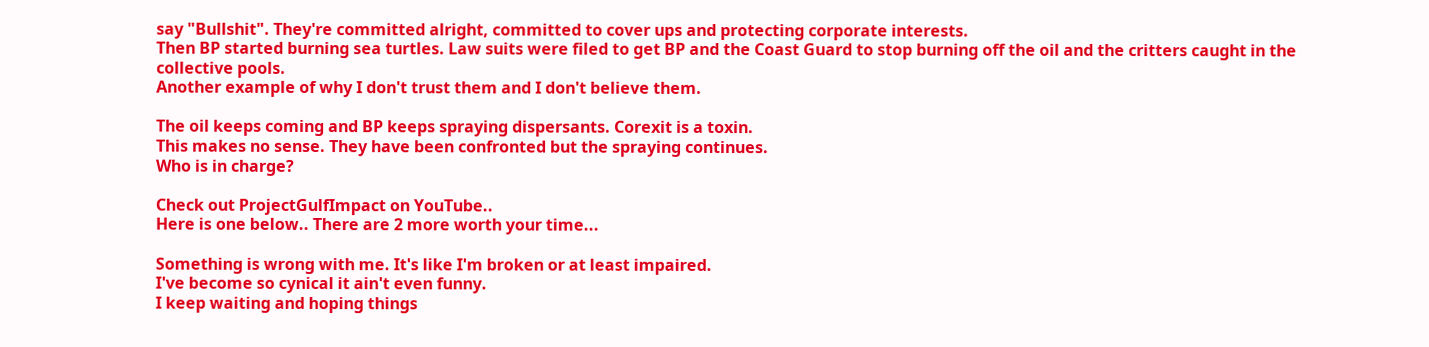say "Bullshit". They're committed alright, committed to cover ups and protecting corporate interests.
Then BP started burning sea turtles. Law suits were filed to get BP and the Coast Guard to stop burning off the oil and the critters caught in the collective pools.
Another example of why I don't trust them and I don't believe them.

The oil keeps coming and BP keeps spraying dispersants. Corexit is a toxin.
This makes no sense. They have been confronted but the spraying continues.
Who is in charge?

Check out ProjectGulfImpact on YouTube..
Here is one below.. There are 2 more worth your time...

Something is wrong with me. It's like I'm broken or at least impaired.
I've become so cynical it ain't even funny.
I keep waiting and hoping things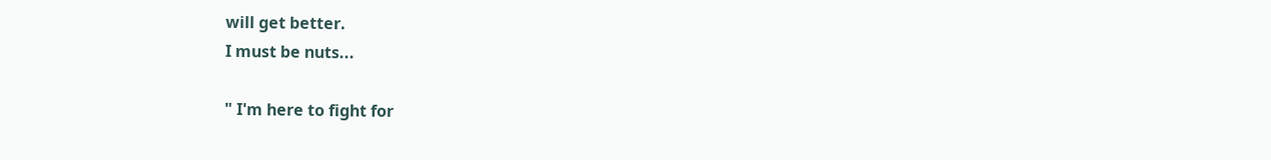will get better.
I must be nuts...

" I'm here to fight for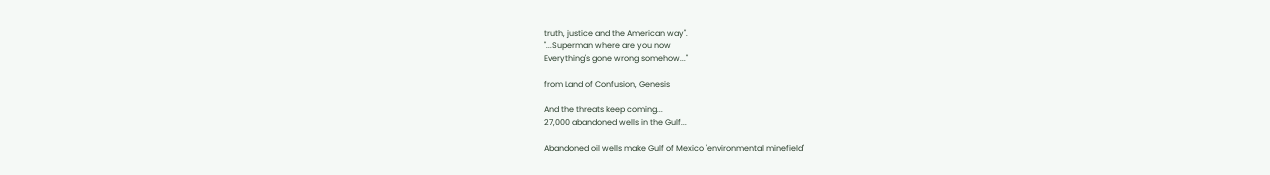truth, justice and the American way".
"...Superman where are you now
Everything's gone wrong somehow..."

from Land of Confusion, Genesis

And the threats keep coming...
27,000 abandoned wells in the Gulf...

Abandoned oil wells make Gulf of Mexico 'environmental minefield'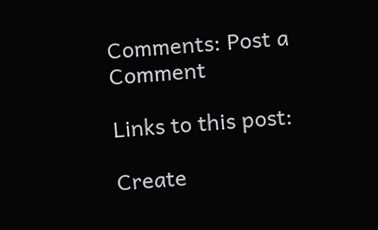Comments: Post a Comment

Links to this post:

Create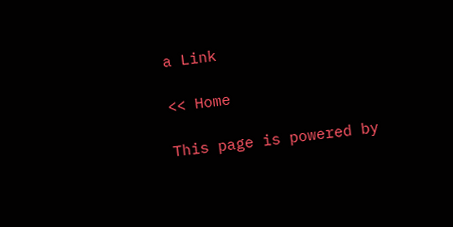a Link

<< Home

This page is powered by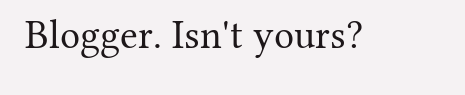Blogger. Isn't yours?